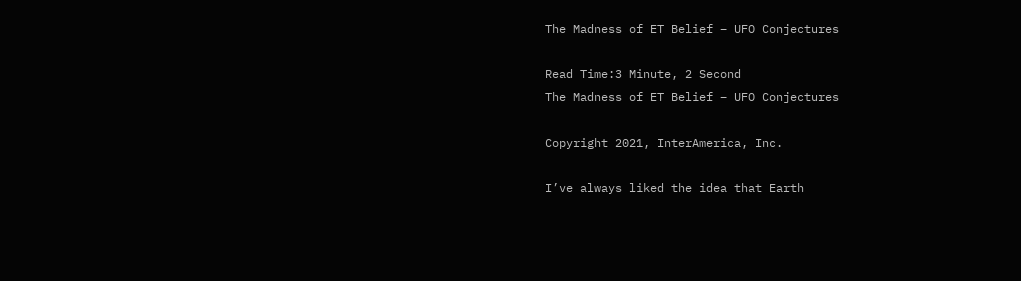The Madness of ET Belief – UFO Conjectures

Read Time:3 Minute, 2 Second
The Madness of ET Belief – UFO Conjectures

Copyright 2021, InterAmerica, Inc.

I’ve always liked the idea that Earth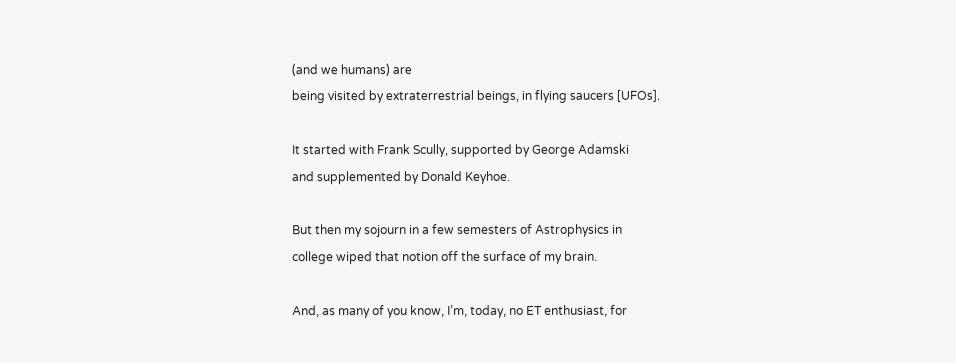(and we humans) are
being visited by extraterrestrial beings, in flying saucers [UFOs].

It started with Frank Scully, supported by George Adamski
and supplemented by Donald Keyhoe.

But then my sojourn in a few semesters of Astrophysics in
college wiped that notion off the surface of my brain.

And, as many of you know, I’m, today, no ET enthusiast, for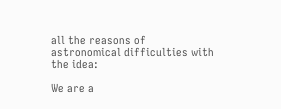all the reasons of astronomical difficulties with the idea:

We are a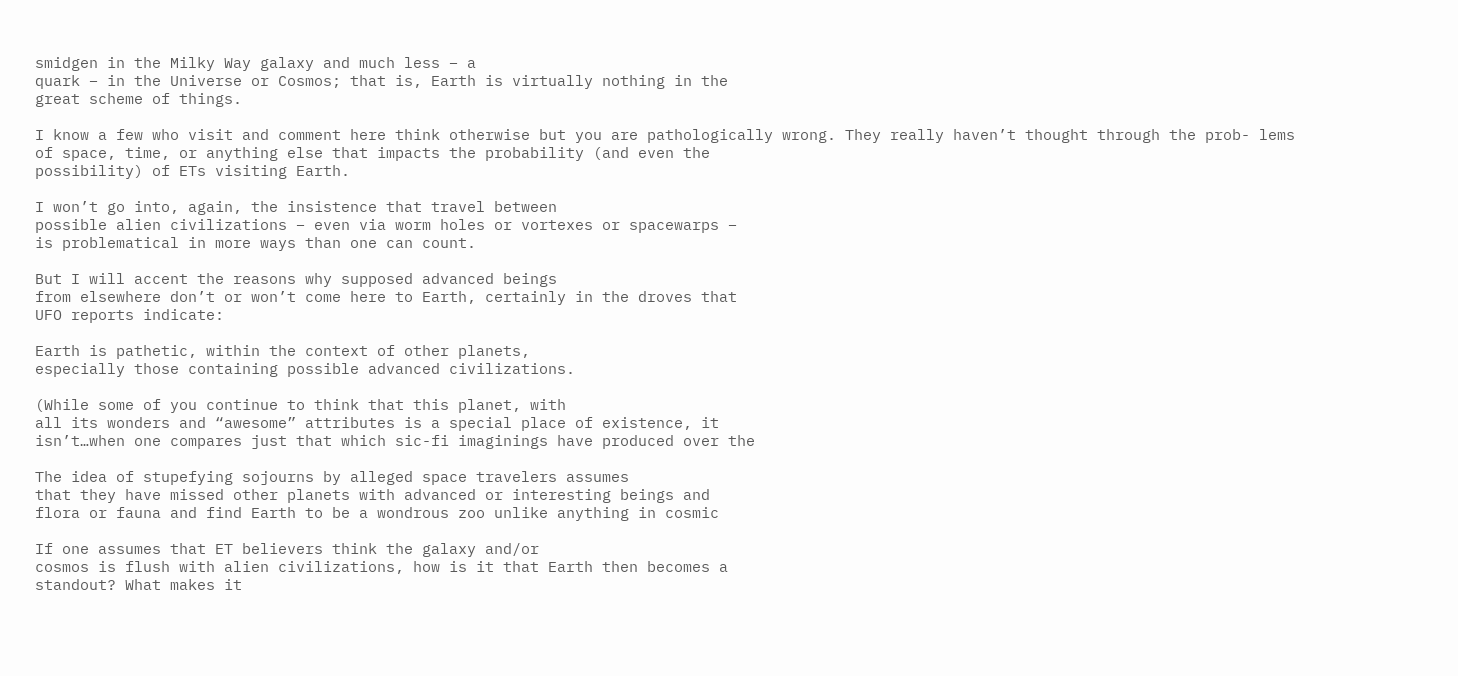smidgen in the Milky Way galaxy and much less – a
quark – in the Universe or Cosmos; that is, Earth is virtually nothing in the
great scheme of things.

I know a few who visit and comment here think otherwise but you are pathologically wrong. They really haven’t thought through the prob- lems
of space, time, or anything else that impacts the probability (and even the
possibility) of ETs visiting Earth.

I won’t go into, again, the insistence that travel between
possible alien civilizations – even via worm holes or vortexes or spacewarps –
is problematical in more ways than one can count.

But I will accent the reasons why supposed advanced beings
from elsewhere don’t or won’t come here to Earth, certainly in the droves that
UFO reports indicate:

Earth is pathetic, within the context of other planets,
especially those containing possible advanced civilizations.

(While some of you continue to think that this planet, with
all its wonders and “awesome” attributes is a special place of existence, it
isn’t…when one compares just that which sic-fi imaginings have produced over the

The idea of stupefying sojourns by alleged space travelers assumes
that they have missed other planets with advanced or interesting beings and
flora or fauna and find Earth to be a wondrous zoo unlike anything in cosmic

If one assumes that ET believers think the galaxy and/or
cosmos is flush with alien civilizations, how is it that Earth then becomes a
standout? What makes it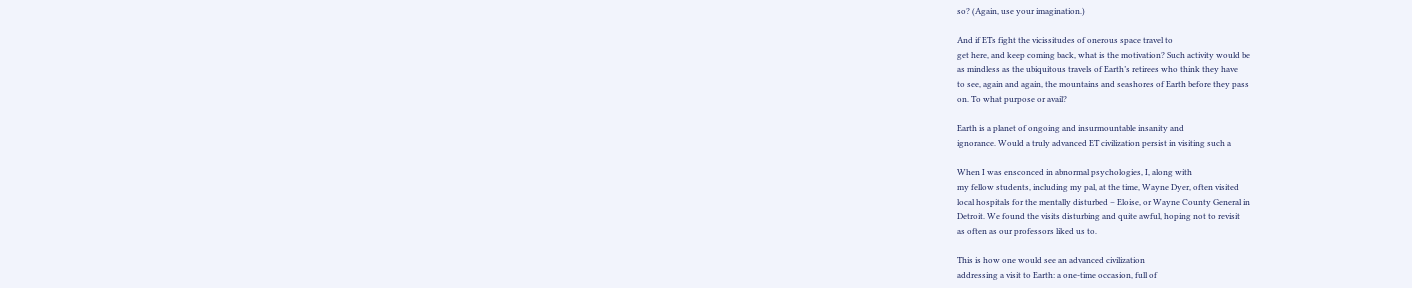so? (Again, use your imagination.)

And if ETs fight the vicissitudes of onerous space travel to
get here, and keep coming back, what is the motivation? Such activity would be
as mindless as the ubiquitous travels of Earth’s retirees who think they have
to see, again and again, the mountains and seashores of Earth before they pass
on. To what purpose or avail?

Earth is a planet of ongoing and insurmountable insanity and
ignorance. Would a truly advanced ET civilization persist in visiting such a

When I was ensconced in abnormal psychologies, I, along with
my fellow students, including my pal, at the time, Wayne Dyer, often visited
local hospitals for the mentally disturbed – Eloise, or Wayne County General in
Detroit. We found the visits disturbing and quite awful, hoping not to revisit
as often as our professors liked us to.

This is how one would see an advanced civilization
addressing a visit to Earth: a one-time occasion, full of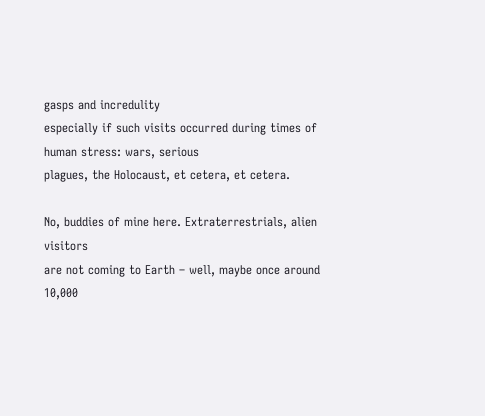gasps and incredulity
especially if such visits occurred during times of human stress: wars, serious
plagues, the Holocaust, et cetera, et cetera.

No, buddies of mine here. Extraterrestrials, alien visitors
are not coming to Earth – well, maybe once around 10,000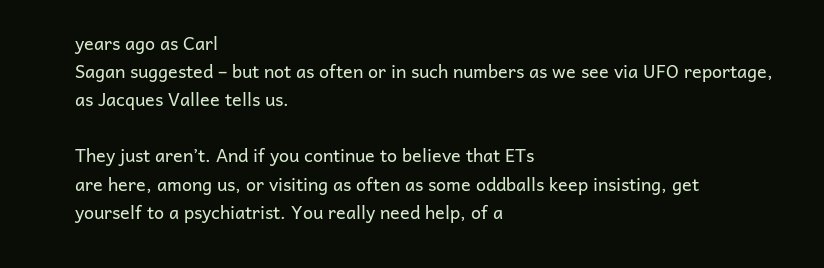years ago as Carl
Sagan suggested – but not as often or in such numbers as we see via UFO reportage,
as Jacques Vallee tells us.

They just aren’t. And if you continue to believe that ETs
are here, among us, or visiting as often as some oddballs keep insisting, get
yourself to a psychiatrist. You really need help, of a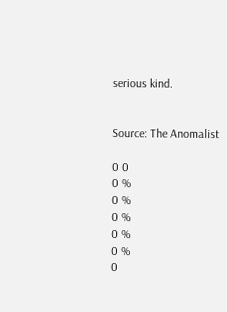serious kind.


Source: The Anomalist

0 0
0 %
0 %
0 %
0 %
0 %
0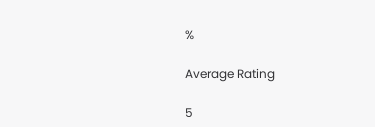%

Average Rating

5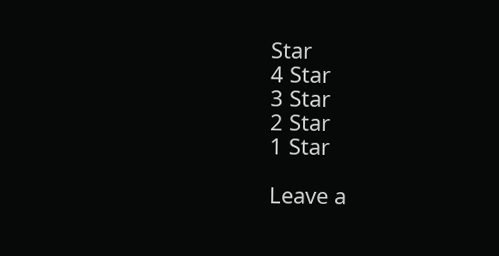Star
4 Star
3 Star
2 Star
1 Star

Leave a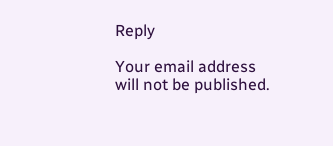Reply

Your email address will not be published.